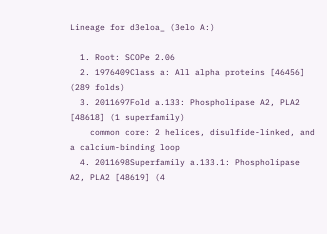Lineage for d3eloa_ (3elo A:)

  1. Root: SCOPe 2.06
  2. 1976409Class a: All alpha proteins [46456] (289 folds)
  3. 2011697Fold a.133: Phospholipase A2, PLA2 [48618] (1 superfamily)
    common core: 2 helices, disulfide-linked, and a calcium-binding loop
  4. 2011698Superfamily a.133.1: Phospholipase A2, PLA2 [48619] (4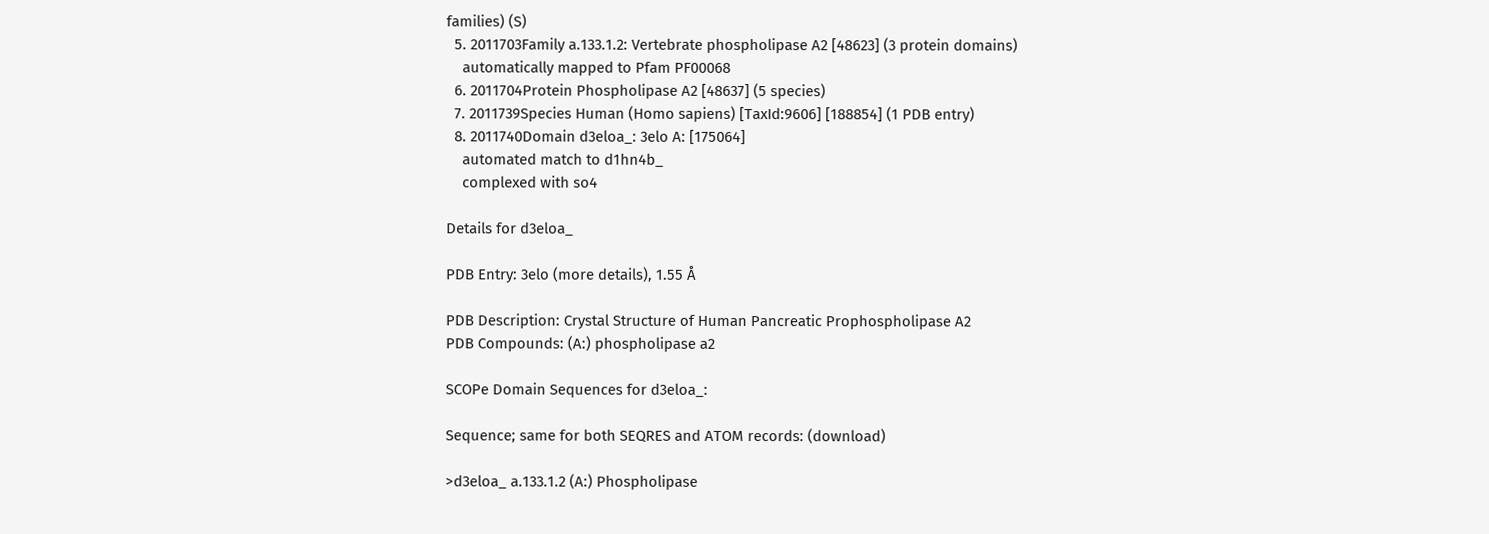families) (S)
  5. 2011703Family a.133.1.2: Vertebrate phospholipase A2 [48623] (3 protein domains)
    automatically mapped to Pfam PF00068
  6. 2011704Protein Phospholipase A2 [48637] (5 species)
  7. 2011739Species Human (Homo sapiens) [TaxId:9606] [188854] (1 PDB entry)
  8. 2011740Domain d3eloa_: 3elo A: [175064]
    automated match to d1hn4b_
    complexed with so4

Details for d3eloa_

PDB Entry: 3elo (more details), 1.55 Å

PDB Description: Crystal Structure of Human Pancreatic Prophospholipase A2
PDB Compounds: (A:) phospholipase a2

SCOPe Domain Sequences for d3eloa_:

Sequence; same for both SEQRES and ATOM records: (download)

>d3eloa_ a.133.1.2 (A:) Phospholipase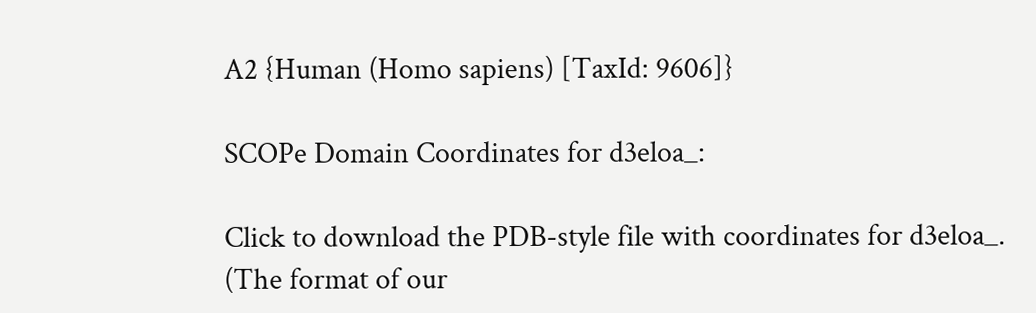A2 {Human (Homo sapiens) [TaxId: 9606]}

SCOPe Domain Coordinates for d3eloa_:

Click to download the PDB-style file with coordinates for d3eloa_.
(The format of our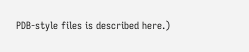PDB-style files is described here.)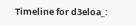Timeline for d3eloa_: